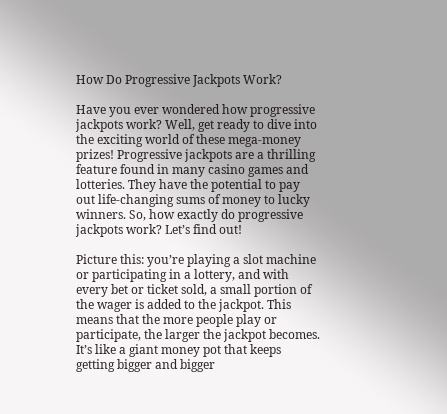How Do Progressive Jackpots Work?

Have you ever wondered how progressive jackpots work? Well, get ready to dive into the exciting world of these mega-money prizes! Progressive jackpots are a thrilling feature found in many casino games and lotteries. They have the potential to pay out life-changing sums of money to lucky winners. So, how exactly do progressive jackpots work? Let’s find out!

Picture this: you’re playing a slot machine or participating in a lottery, and with every bet or ticket sold, a small portion of the wager is added to the jackpot. This means that the more people play or participate, the larger the jackpot becomes. It’s like a giant money pot that keeps getting bigger and bigger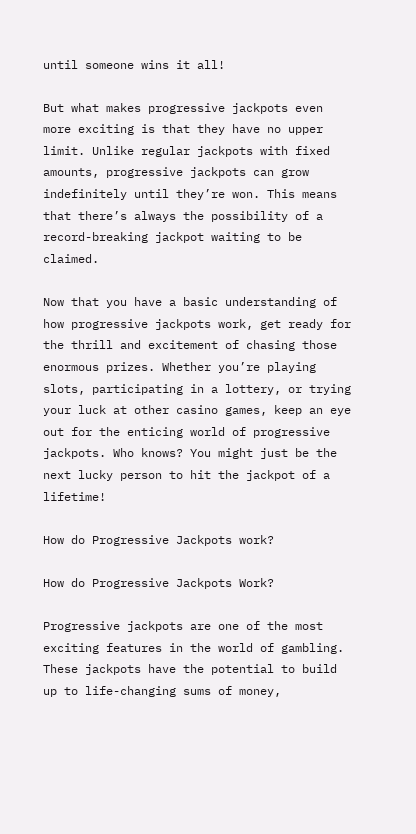until someone wins it all!

But what makes progressive jackpots even more exciting is that they have no upper limit. Unlike regular jackpots with fixed amounts, progressive jackpots can grow indefinitely until they’re won. This means that there’s always the possibility of a record-breaking jackpot waiting to be claimed.

Now that you have a basic understanding of how progressive jackpots work, get ready for the thrill and excitement of chasing those enormous prizes. Whether you’re playing slots, participating in a lottery, or trying your luck at other casino games, keep an eye out for the enticing world of progressive jackpots. Who knows? You might just be the next lucky person to hit the jackpot of a lifetime!

How do Progressive Jackpots work?

How do Progressive Jackpots Work?

Progressive jackpots are one of the most exciting features in the world of gambling. These jackpots have the potential to build up to life-changing sums of money,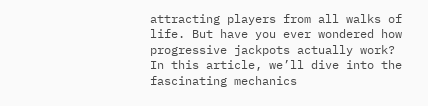attracting players from all walks of life. But have you ever wondered how progressive jackpots actually work? In this article, we’ll dive into the fascinating mechanics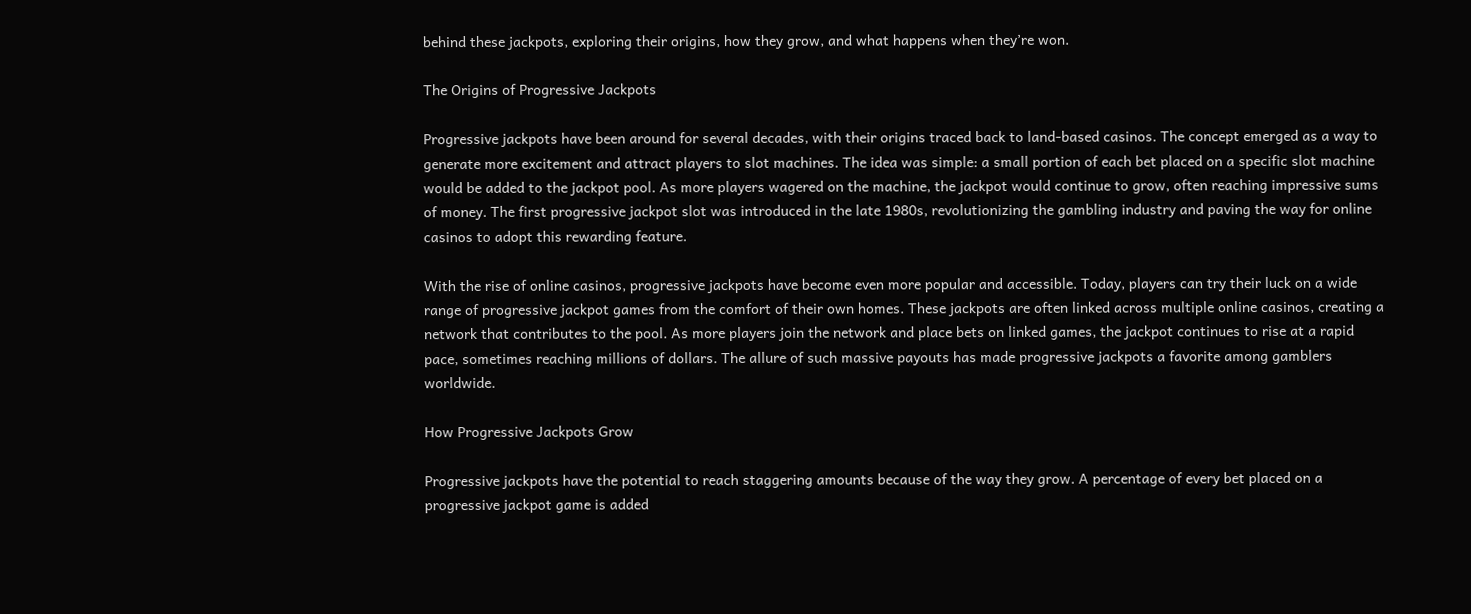behind these jackpots, exploring their origins, how they grow, and what happens when they’re won.

The Origins of Progressive Jackpots

Progressive jackpots have been around for several decades, with their origins traced back to land-based casinos. The concept emerged as a way to generate more excitement and attract players to slot machines. The idea was simple: a small portion of each bet placed on a specific slot machine would be added to the jackpot pool. As more players wagered on the machine, the jackpot would continue to grow, often reaching impressive sums of money. The first progressive jackpot slot was introduced in the late 1980s, revolutionizing the gambling industry and paving the way for online casinos to adopt this rewarding feature.

With the rise of online casinos, progressive jackpots have become even more popular and accessible. Today, players can try their luck on a wide range of progressive jackpot games from the comfort of their own homes. These jackpots are often linked across multiple online casinos, creating a network that contributes to the pool. As more players join the network and place bets on linked games, the jackpot continues to rise at a rapid pace, sometimes reaching millions of dollars. The allure of such massive payouts has made progressive jackpots a favorite among gamblers worldwide.

How Progressive Jackpots Grow

Progressive jackpots have the potential to reach staggering amounts because of the way they grow. A percentage of every bet placed on a progressive jackpot game is added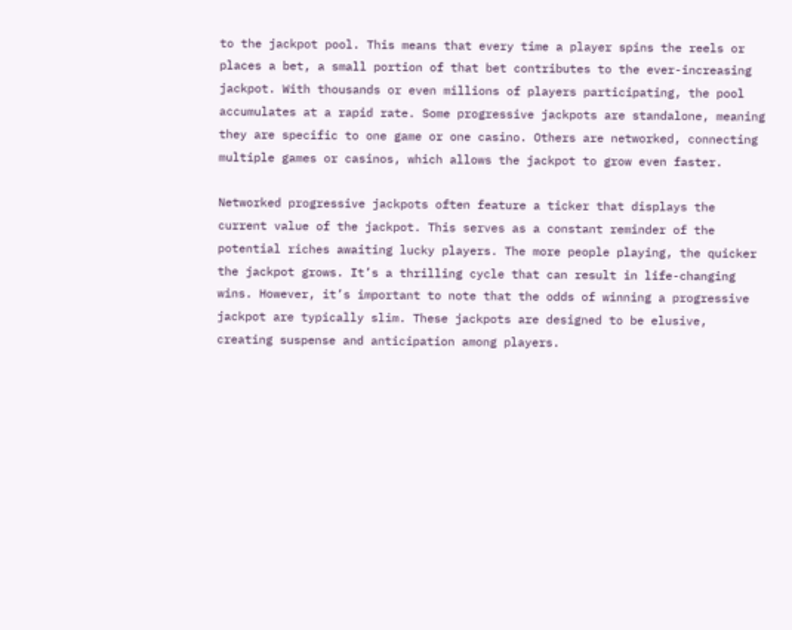to the jackpot pool. This means that every time a player spins the reels or places a bet, a small portion of that bet contributes to the ever-increasing jackpot. With thousands or even millions of players participating, the pool accumulates at a rapid rate. Some progressive jackpots are standalone, meaning they are specific to one game or one casino. Others are networked, connecting multiple games or casinos, which allows the jackpot to grow even faster.

Networked progressive jackpots often feature a ticker that displays the current value of the jackpot. This serves as a constant reminder of the potential riches awaiting lucky players. The more people playing, the quicker the jackpot grows. It’s a thrilling cycle that can result in life-changing wins. However, it’s important to note that the odds of winning a progressive jackpot are typically slim. These jackpots are designed to be elusive, creating suspense and anticipation among players.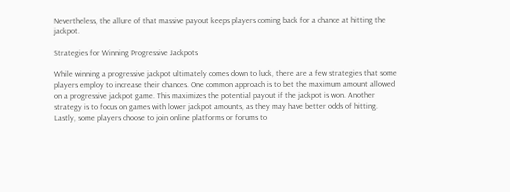Nevertheless, the allure of that massive payout keeps players coming back for a chance at hitting the jackpot.

Strategies for Winning Progressive Jackpots

While winning a progressive jackpot ultimately comes down to luck, there are a few strategies that some players employ to increase their chances. One common approach is to bet the maximum amount allowed on a progressive jackpot game. This maximizes the potential payout if the jackpot is won. Another strategy is to focus on games with lower jackpot amounts, as they may have better odds of hitting. Lastly, some players choose to join online platforms or forums to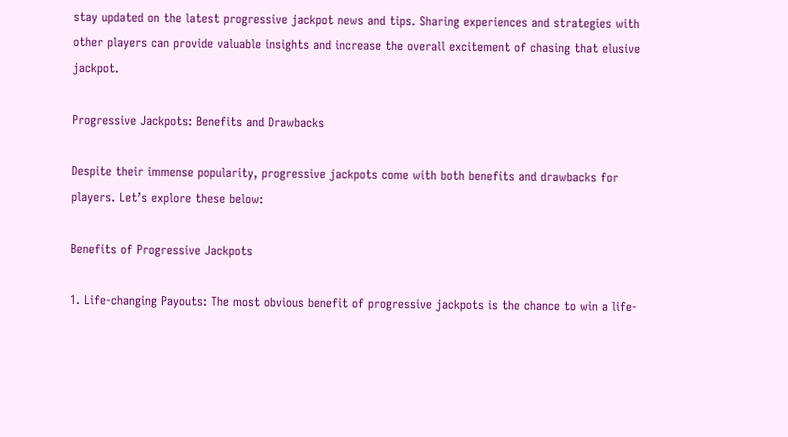stay updated on the latest progressive jackpot news and tips. Sharing experiences and strategies with other players can provide valuable insights and increase the overall excitement of chasing that elusive jackpot.

Progressive Jackpots: Benefits and Drawbacks

Despite their immense popularity, progressive jackpots come with both benefits and drawbacks for players. Let’s explore these below:

Benefits of Progressive Jackpots

1. Life-changing Payouts: The most obvious benefit of progressive jackpots is the chance to win a life-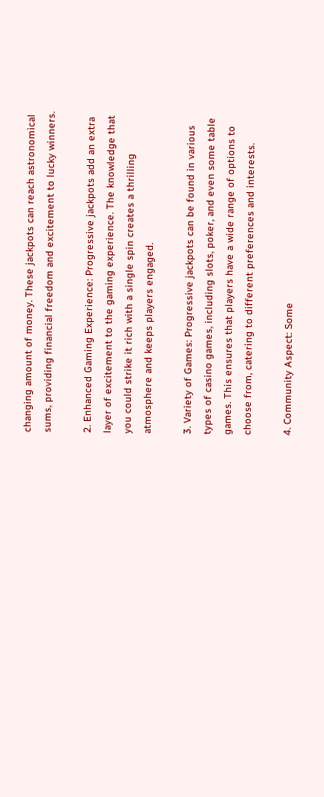changing amount of money. These jackpots can reach astronomical sums, providing financial freedom and excitement to lucky winners.

2. Enhanced Gaming Experience: Progressive jackpots add an extra layer of excitement to the gaming experience. The knowledge that you could strike it rich with a single spin creates a thrilling atmosphere and keeps players engaged.

3. Variety of Games: Progressive jackpots can be found in various types of casino games, including slots, poker, and even some table games. This ensures that players have a wide range of options to choose from, catering to different preferences and interests.

4. Community Aspect: Some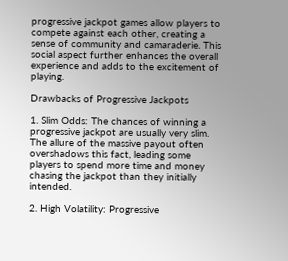progressive jackpot games allow players to compete against each other, creating a sense of community and camaraderie. This social aspect further enhances the overall experience and adds to the excitement of playing.

Drawbacks of Progressive Jackpots

1. Slim Odds: The chances of winning a progressive jackpot are usually very slim. The allure of the massive payout often overshadows this fact, leading some players to spend more time and money chasing the jackpot than they initially intended.

2. High Volatility: Progressive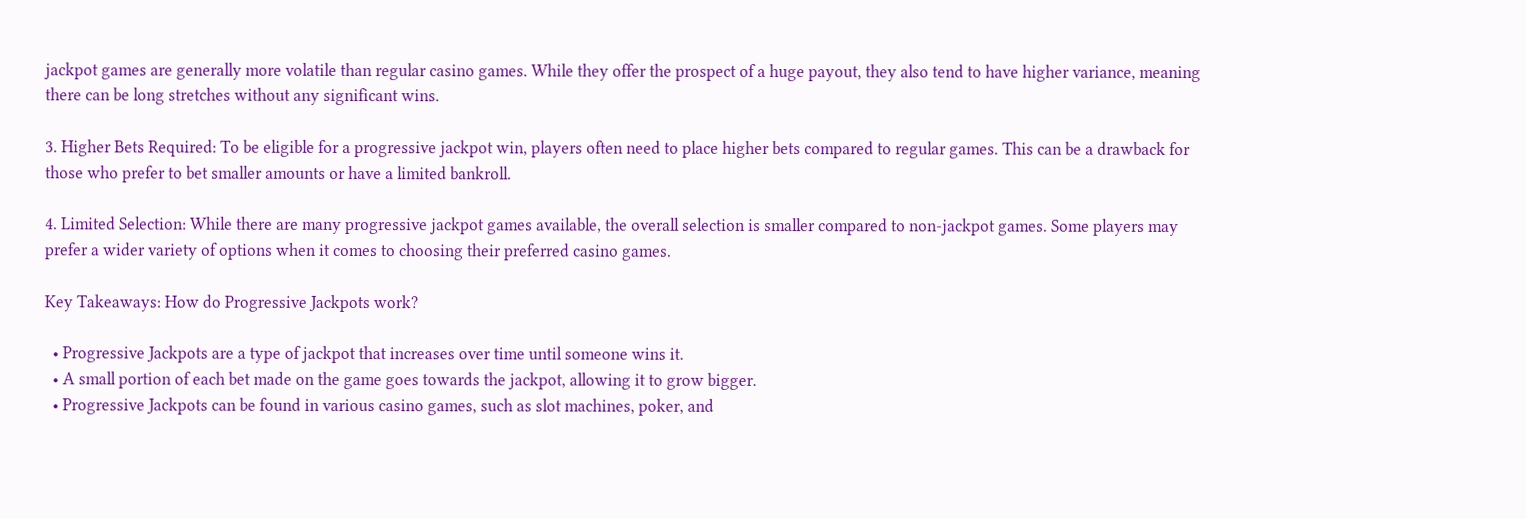jackpot games are generally more volatile than regular casino games. While they offer the prospect of a huge payout, they also tend to have higher variance, meaning there can be long stretches without any significant wins.

3. Higher Bets Required: To be eligible for a progressive jackpot win, players often need to place higher bets compared to regular games. This can be a drawback for those who prefer to bet smaller amounts or have a limited bankroll.

4. Limited Selection: While there are many progressive jackpot games available, the overall selection is smaller compared to non-jackpot games. Some players may prefer a wider variety of options when it comes to choosing their preferred casino games.

Key Takeaways: How do Progressive Jackpots work?

  • Progressive Jackpots are a type of jackpot that increases over time until someone wins it.
  • A small portion of each bet made on the game goes towards the jackpot, allowing it to grow bigger.
  • Progressive Jackpots can be found in various casino games, such as slot machines, poker, and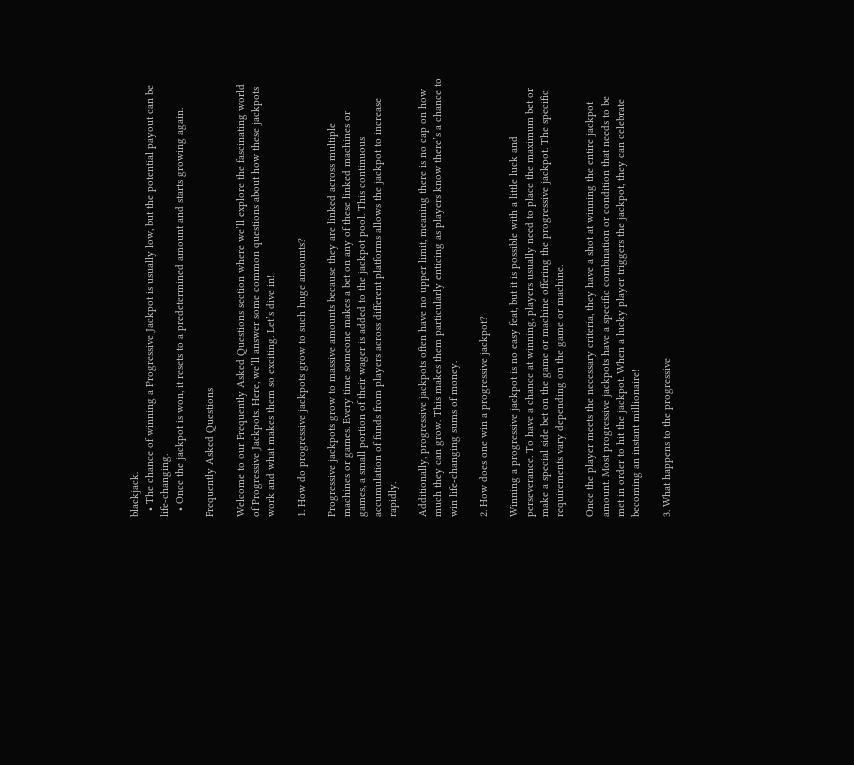blackjack.
  • The chance of winning a Progressive Jackpot is usually low, but the potential payout can be life-changing.
  • Once the jackpot is won, it resets to a predetermined amount and starts growing again.

Frequently Asked Questions

Welcome to our Frequently Asked Questions section where we’ll explore the fascinating world of Progressive Jackpots. Here, we’ll answer some common questions about how these jackpots work and what makes them so exciting. Let’s dive in!

1. How do progressive jackpots grow to such huge amounts?

Progressive jackpots grow to massive amounts because they are linked across multiple machines or games. Every time someone makes a bet on any of these linked machines or games, a small portion of their wager is added to the jackpot pool. This continuous accumulation of funds from players across different platforms allows the jackpot to increase rapidly.

Additionally, progressive jackpots often have no upper limit, meaning there is no cap on how much they can grow. This makes them particularly enticing as players know there’s a chance to win life-changing sums of money.

2. How does one win a progressive jackpot?

Winning a progressive jackpot is no easy feat, but it is possible with a little luck and perseverance. To have a chance at winning, players usually need to place the maximum bet or make a special side bet on the game or machine offering the progressive jackpot. The specific requirements vary depending on the game or machine.

Once the player meets the necessary criteria, they have a shot at winning the entire jackpot amount. Most progressive jackpots have a specific combination or condition that needs to be met in order to hit the jackpot. When a lucky player triggers the jackpot, they can celebrate becoming an instant millionaire!

3. What happens to the progressive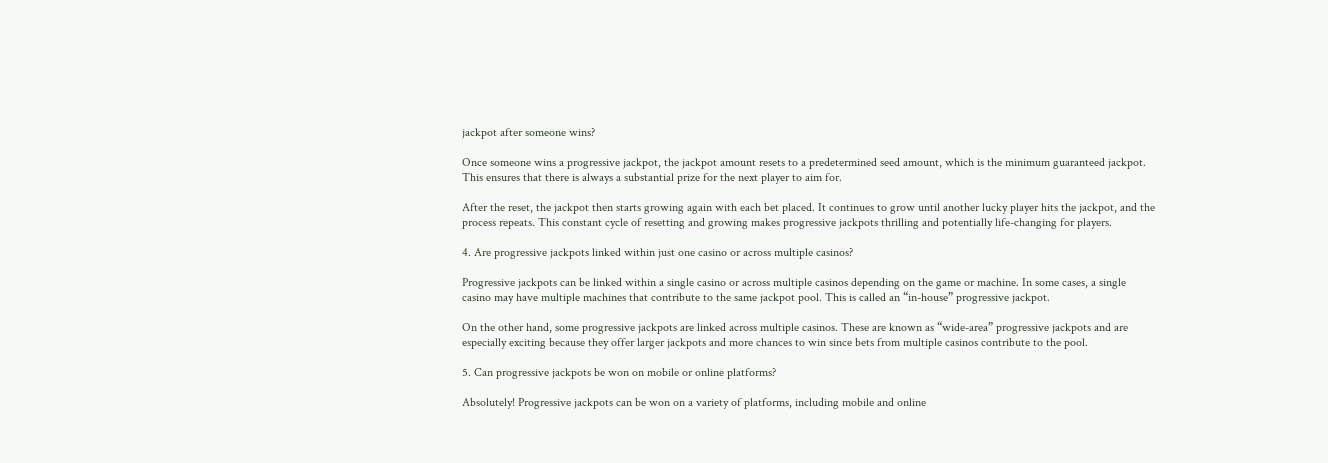jackpot after someone wins?

Once someone wins a progressive jackpot, the jackpot amount resets to a predetermined seed amount, which is the minimum guaranteed jackpot. This ensures that there is always a substantial prize for the next player to aim for.

After the reset, the jackpot then starts growing again with each bet placed. It continues to grow until another lucky player hits the jackpot, and the process repeats. This constant cycle of resetting and growing makes progressive jackpots thrilling and potentially life-changing for players.

4. Are progressive jackpots linked within just one casino or across multiple casinos?

Progressive jackpots can be linked within a single casino or across multiple casinos depending on the game or machine. In some cases, a single casino may have multiple machines that contribute to the same jackpot pool. This is called an “in-house” progressive jackpot.

On the other hand, some progressive jackpots are linked across multiple casinos. These are known as “wide-area” progressive jackpots and are especially exciting because they offer larger jackpots and more chances to win since bets from multiple casinos contribute to the pool.

5. Can progressive jackpots be won on mobile or online platforms?

Absolutely! Progressive jackpots can be won on a variety of platforms, including mobile and online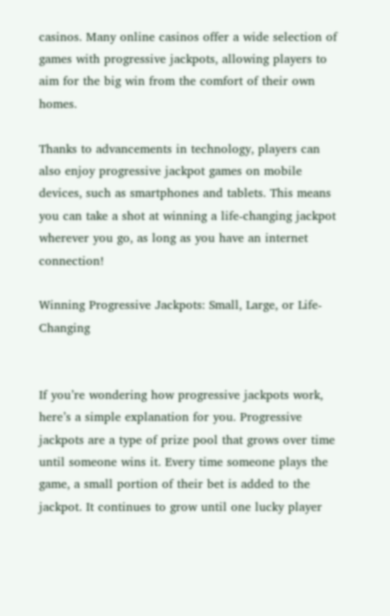casinos. Many online casinos offer a wide selection of games with progressive jackpots, allowing players to aim for the big win from the comfort of their own homes.

Thanks to advancements in technology, players can also enjoy progressive jackpot games on mobile devices, such as smartphones and tablets. This means you can take a shot at winning a life-changing jackpot wherever you go, as long as you have an internet connection!

Winning Progressive Jackpots: Small, Large, or Life-Changing


If you’re wondering how progressive jackpots work, here’s a simple explanation for you. Progressive jackpots are a type of prize pool that grows over time until someone wins it. Every time someone plays the game, a small portion of their bet is added to the jackpot. It continues to grow until one lucky player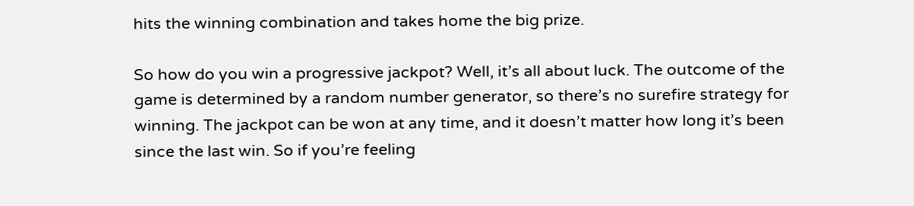hits the winning combination and takes home the big prize.

So how do you win a progressive jackpot? Well, it’s all about luck. The outcome of the game is determined by a random number generator, so there’s no surefire strategy for winning. The jackpot can be won at any time, and it doesn’t matter how long it’s been since the last win. So if you’re feeling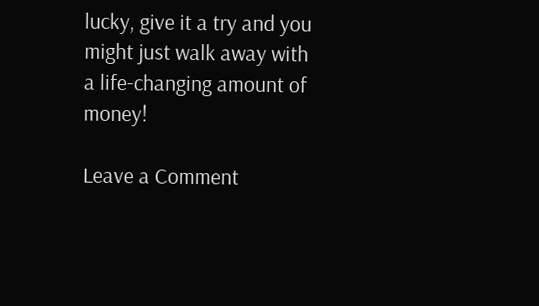lucky, give it a try and you might just walk away with a life-changing amount of money!

Leave a Comment